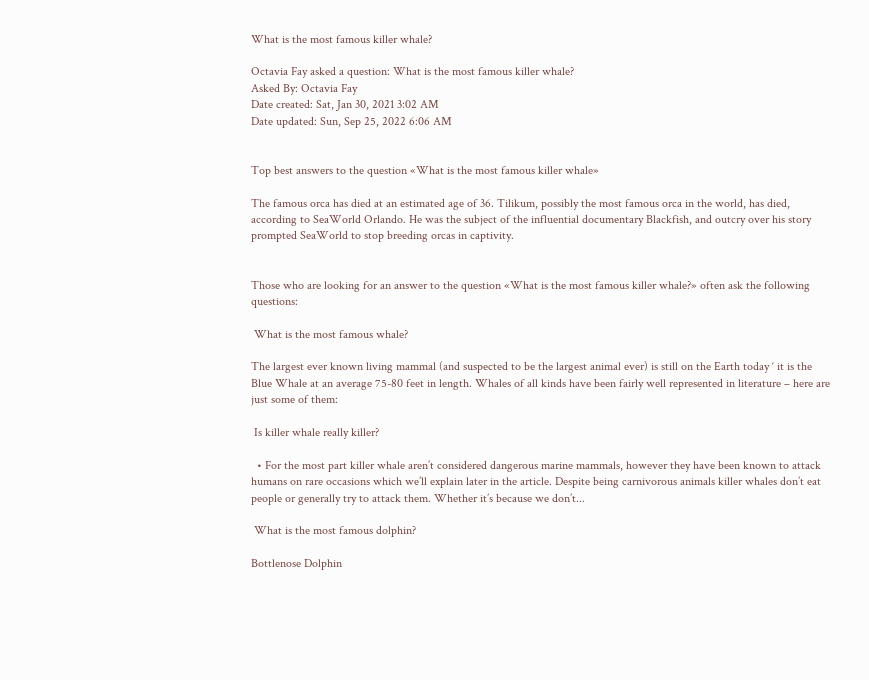What is the most famous killer whale?

Octavia Fay asked a question: What is the most famous killer whale?
Asked By: Octavia Fay
Date created: Sat, Jan 30, 2021 3:02 AM
Date updated: Sun, Sep 25, 2022 6:06 AM


Top best answers to the question «What is the most famous killer whale»

The famous orca has died at an estimated age of 36. Tilikum, possibly the most famous orca in the world, has died, according to SeaWorld Orlando. He was the subject of the influential documentary Blackfish, and outcry over his story prompted SeaWorld to stop breeding orcas in captivity.


Those who are looking for an answer to the question «What is the most famous killer whale?» often ask the following questions:

 What is the most famous whale?

The largest ever known living mammal (and suspected to be the largest animal ever) is still on the Earth today ‘ it is the Blue Whale at an average 75-80 feet in length. Whales of all kinds have been fairly well represented in literature – here are just some of them:

 Is killer whale really killer?

  • For the most part killer whale aren’t considered dangerous marine mammals, however they have been known to attack humans on rare occasions which we’ll explain later in the article. Despite being carnivorous animals killer whales don’t eat people or generally try to attack them. Whether it’s because we don’t...

 What is the most famous dolphin?

Bottlenose Dolphin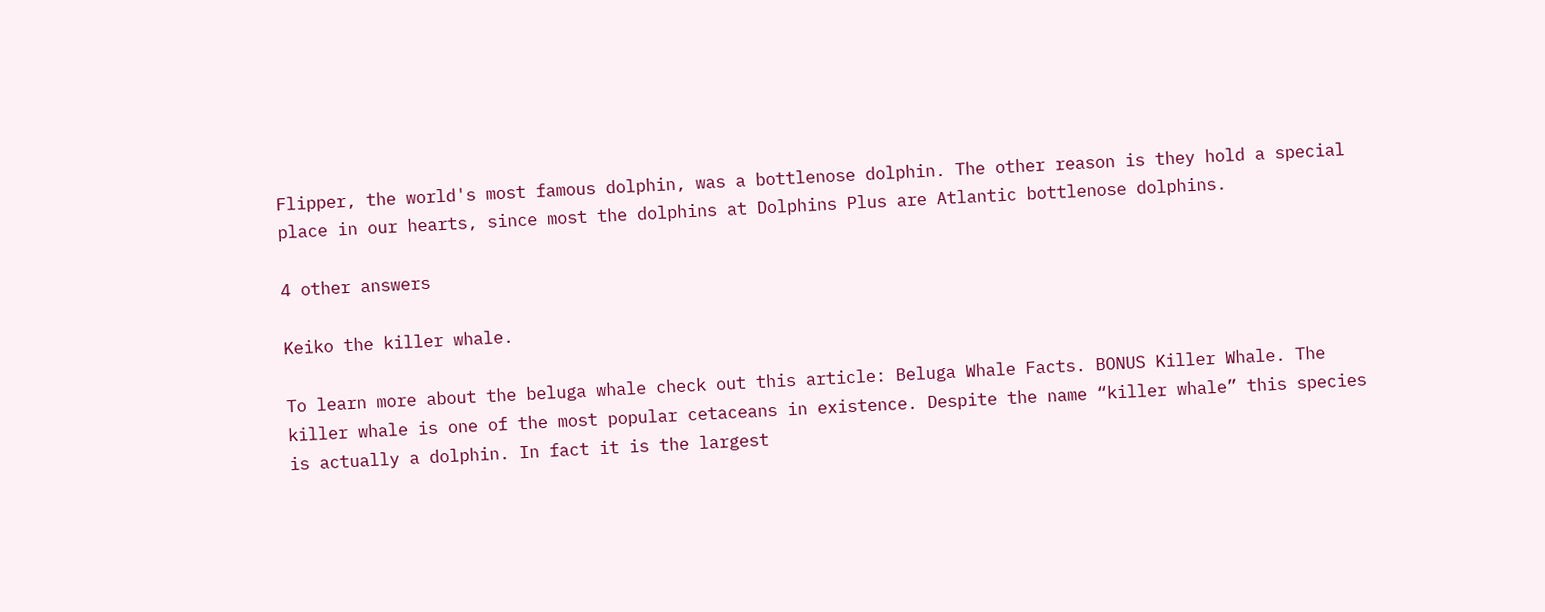Flipper, the world's most famous dolphin, was a bottlenose dolphin. The other reason is they hold a special place in our hearts, since most the dolphins at Dolphins Plus are Atlantic bottlenose dolphins.

4 other answers

Keiko the killer whale.

To learn more about the beluga whale check out this article: Beluga Whale Facts. BONUS Killer Whale. The killer whale is one of the most popular cetaceans in existence. Despite the name “killer whale” this species is actually a dolphin. In fact it is the largest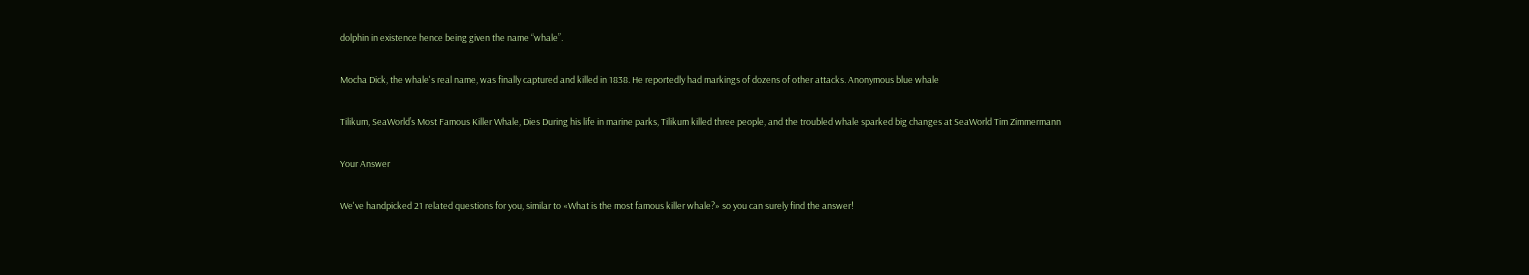dolphin in existence hence being given the name “whale”.

Mocha Dick, the whale's real name, was finally captured and killed in 1838. He reportedly had markings of dozens of other attacks. Anonymous blue whale

Tilikum, SeaWorld’s Most Famous Killer Whale, Dies During his life in marine parks, Tilikum killed three people, and the troubled whale sparked big changes at SeaWorld Tim Zimmermann

Your Answer

We've handpicked 21 related questions for you, similar to «What is the most famous killer whale?» so you can surely find the answer!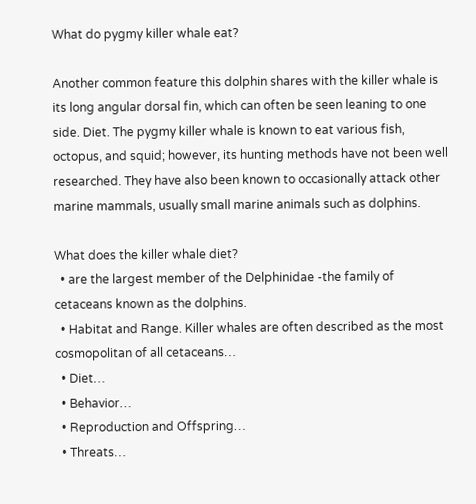What do pygmy killer whale eat?

Another common feature this dolphin shares with the killer whale is its long angular dorsal fin, which can often be seen leaning to one side. Diet. The pygmy killer whale is known to eat various fish, octopus, and squid; however, its hunting methods have not been well researched. They have also been known to occasionally attack other marine mammals, usually small marine animals such as dolphins.

What does the killer whale diet?
  • are the largest member of the Delphinidae -the family of cetaceans known as the dolphins.
  • Habitat and Range. Killer whales are often described as the most cosmopolitan of all cetaceans…
  • Diet…
  • Behavior…
  • Reproduction and Offspring…
  • Threats…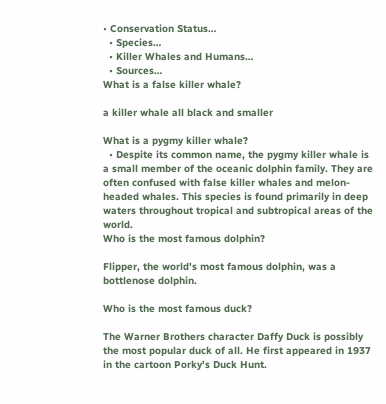• Conservation Status…
  • Species…
  • Killer Whales and Humans…
  • Sources…
What is a false killer whale?

a killer whale all black and smaller

What is a pygmy killer whale?
  • Despite its common name, the pygmy killer whale is a small member of the oceanic dolphin family. They are often confused with false killer whales and melon-headed whales. This species is found primarily in deep waters throughout tropical and subtropical areas of the world.
Who is the most famous dolphin?

Flipper, the world's most famous dolphin, was a bottlenose dolphin.

Who is the most famous duck?

The Warner Brothers character Daffy Duck is possibly the most popular duck of all. He first appeared in 1937 in the cartoon Porky's Duck Hunt.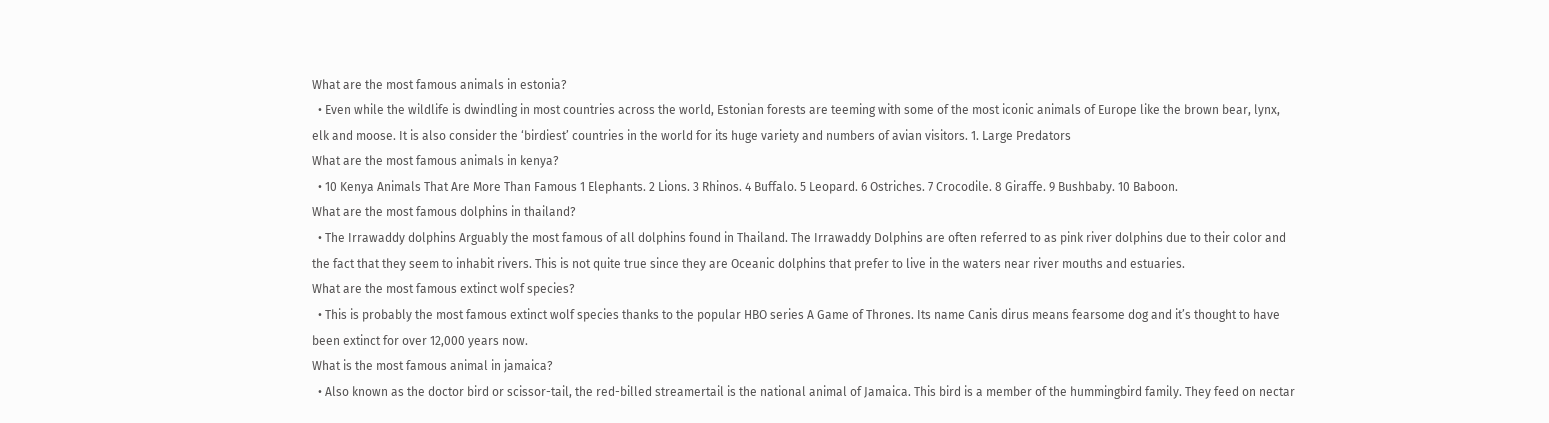What are the most famous animals in estonia?
  • Even while the wildlife is dwindling in most countries across the world, Estonian forests are teeming with some of the most iconic animals of Europe like the brown bear, lynx, elk and moose. It is also consider the ‘birdiest’ countries in the world for its huge variety and numbers of avian visitors. 1. Large Predators
What are the most famous animals in kenya?
  • 10 Kenya Animals That Are More Than Famous 1 Elephants. 2 Lions. 3 Rhinos. 4 Buffalo. 5 Leopard. 6 Ostriches. 7 Crocodile. 8 Giraffe. 9 Bushbaby. 10 Baboon.
What are the most famous dolphins in thailand?
  • The Irrawaddy dolphins Arguably the most famous of all dolphins found in Thailand. The Irrawaddy Dolphins are often referred to as pink river dolphins due to their color and the fact that they seem to inhabit rivers. This is not quite true since they are Oceanic dolphins that prefer to live in the waters near river mouths and estuaries.
What are the most famous extinct wolf species?
  • This is probably the most famous extinct wolf species thanks to the popular HBO series A Game of Thrones. Its name Canis dirus means fearsome dog and it’s thought to have been extinct for over 12,000 years now.
What is the most famous animal in jamaica?
  • Also known as the doctor bird or scissor-tail, the red-billed streamertail is the national animal of Jamaica. This bird is a member of the hummingbird family. They feed on nectar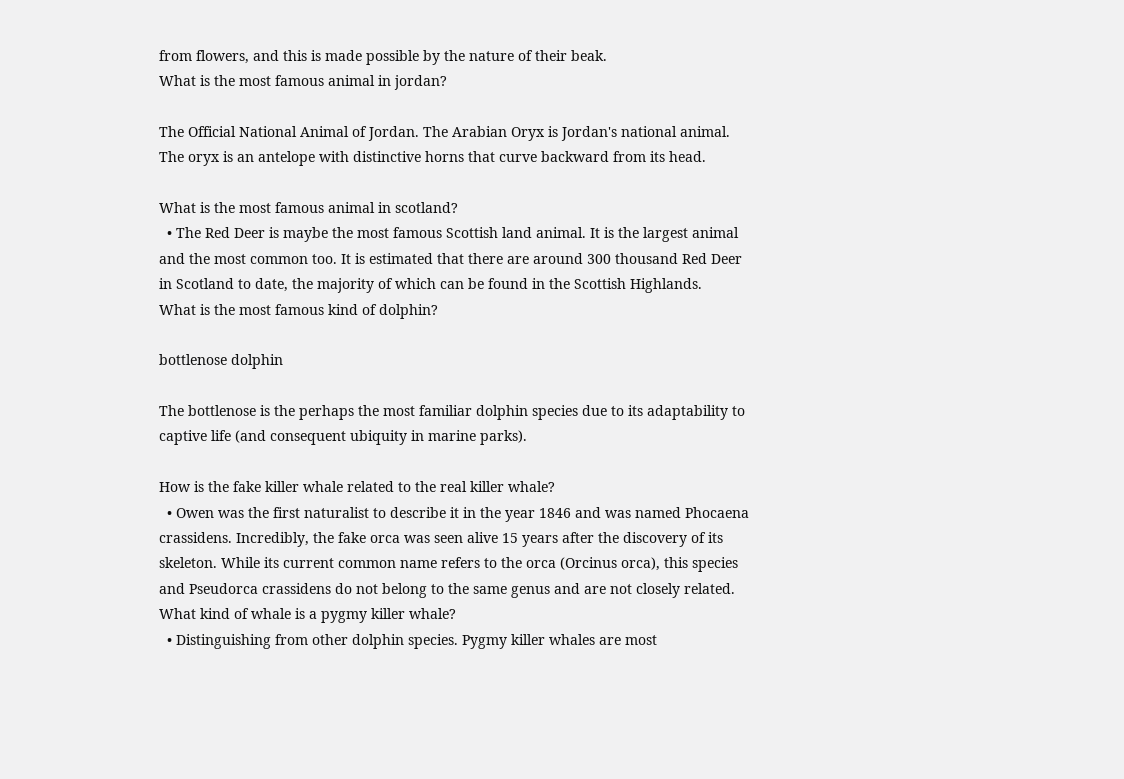from flowers, and this is made possible by the nature of their beak.
What is the most famous animal in jordan?

The Official National Animal of Jordan. The Arabian Oryx is Jordan's national animal. The oryx is an antelope with distinctive horns that curve backward from its head.

What is the most famous animal in scotland?
  • The Red Deer is maybe the most famous Scottish land animal. It is the largest animal and the most common too. It is estimated that there are around 300 thousand Red Deer in Scotland to date, the majority of which can be found in the Scottish Highlands.
What is the most famous kind of dolphin?

bottlenose dolphin

The bottlenose is the perhaps the most familiar dolphin species due to its adaptability to captive life (and consequent ubiquity in marine parks).

How is the fake killer whale related to the real killer whale?
  • Owen was the first naturalist to describe it in the year 1846 and was named Phocaena crassidens. Incredibly, the fake orca was seen alive 15 years after the discovery of its skeleton. While its current common name refers to the orca (Orcinus orca), this species and Pseudorca crassidens do not belong to the same genus and are not closely related.
What kind of whale is a pygmy killer whale?
  • Distinguishing from other dolphin species. Pygmy killer whales are most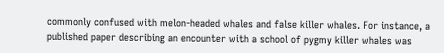commonly confused with melon-headed whales and false killer whales. For instance, a published paper describing an encounter with a school of pygmy killer whales was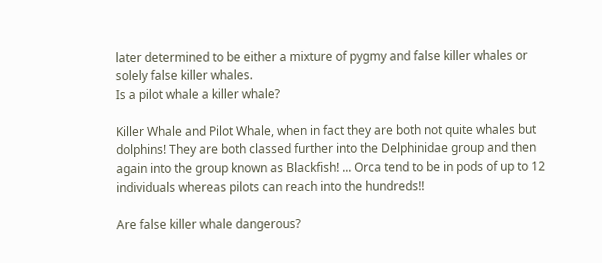later determined to be either a mixture of pygmy and false killer whales or solely false killer whales.
Is a pilot whale a killer whale?

Killer Whale and Pilot Whale, when in fact they are both not quite whales but dolphins! They are both classed further into the Delphinidae group and then again into the group known as Blackfish! ... Orca tend to be in pods of up to 12 individuals whereas pilots can reach into the hundreds!!

Are false killer whale dangerous?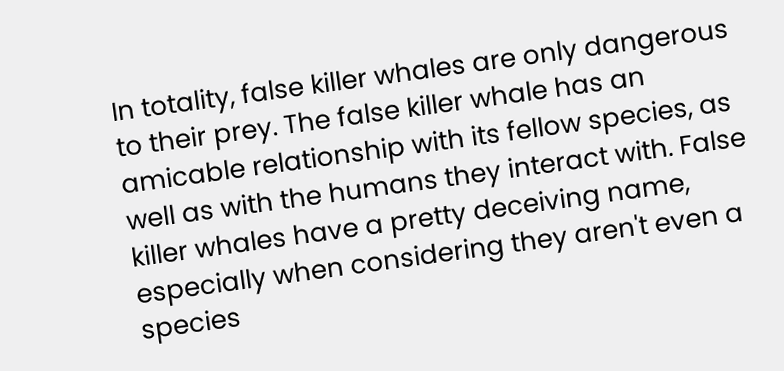In totality, false killer whales are only dangerous to their prey. The false killer whale has an amicable relationship with its fellow species, as well as with the humans they interact with. False killer whales have a pretty deceiving name, especially when considering they aren't even a species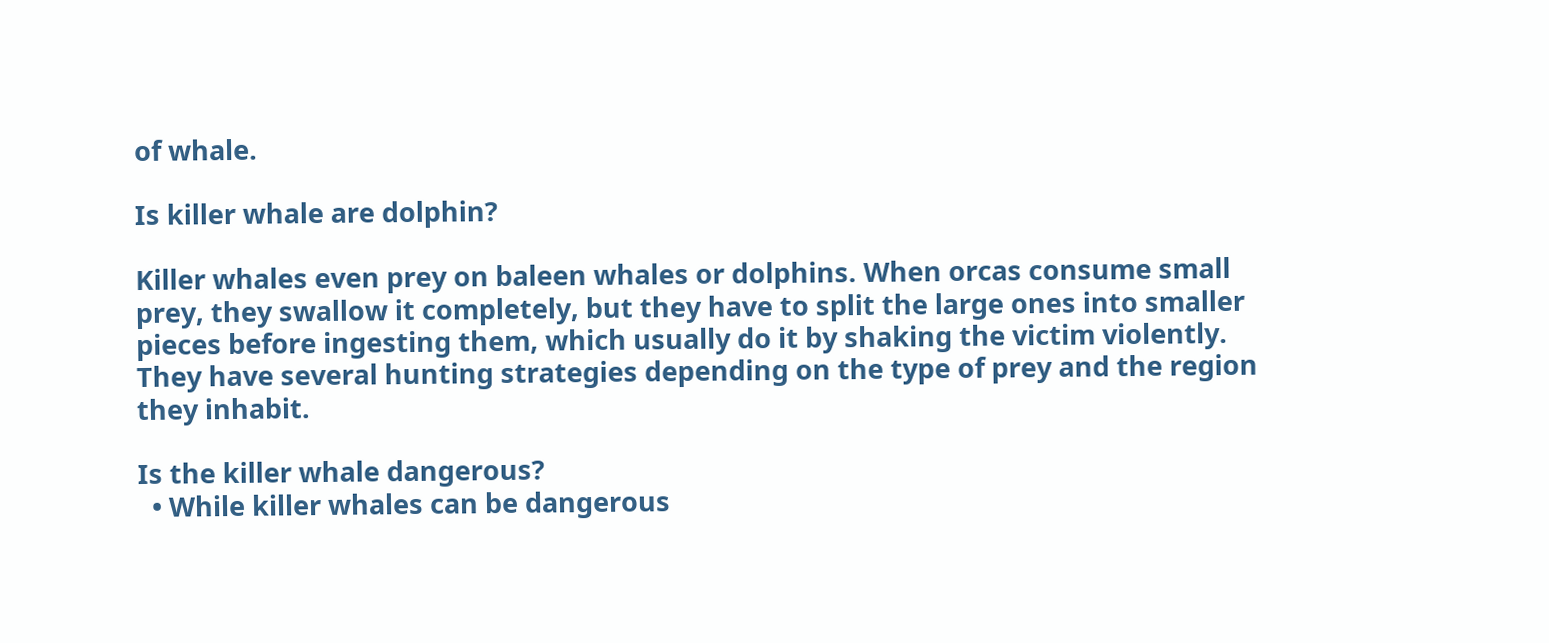of whale.

Is killer whale are dolphin?

Killer whales even prey on baleen whales or dolphins. When orcas consume small prey, they swallow it completely, but they have to split the large ones into smaller pieces before ingesting them, which usually do it by shaking the victim violently. They have several hunting strategies depending on the type of prey and the region they inhabit.

Is the killer whale dangerous?
  • While killer whales can be dangerous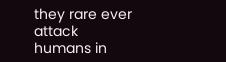they rare ever attack humans in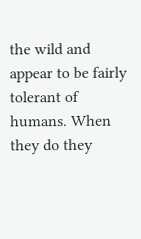the wild and appear to be fairly tolerant of humans. When they do they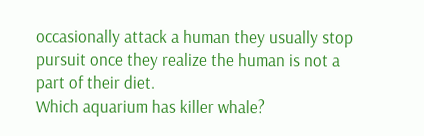occasionally attack a human they usually stop pursuit once they realize the human is not a part of their diet.
Which aquarium has killer whale?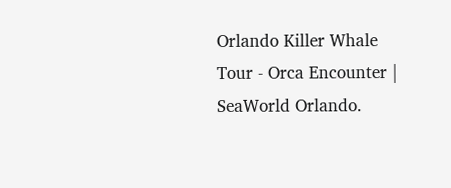Orlando Killer Whale Tour - Orca Encounter | SeaWorld Orlando.